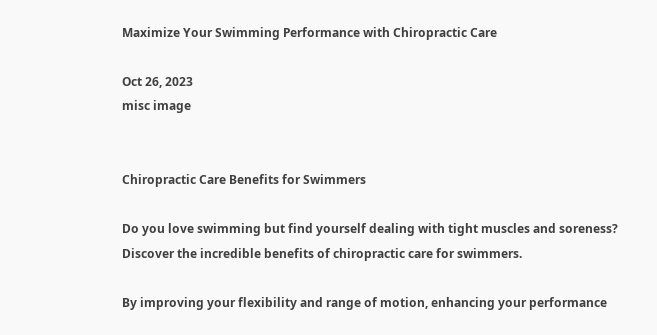Maximize Your Swimming Performance with Chiropractic Care

Oct 26, 2023
misc image


Chiropractic Care Benefits for Swimmers

Do you love swimming but find yourself dealing with tight muscles and soreness? Discover the incredible benefits of chiropractic care for swimmers.

By improving your flexibility and range of motion, enhancing your performance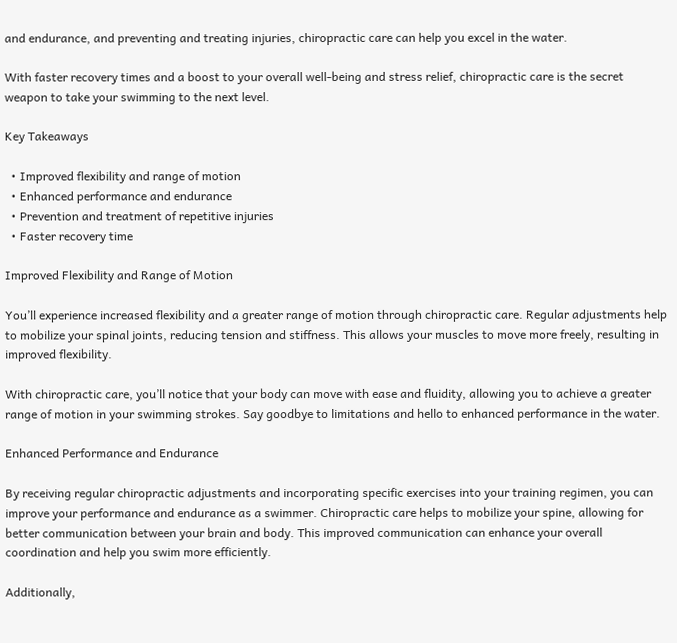and endurance, and preventing and treating injuries, chiropractic care can help you excel in the water.

With faster recovery times and a boost to your overall well-being and stress relief, chiropractic care is the secret weapon to take your swimming to the next level.

Key Takeaways

  • Improved flexibility and range of motion
  • Enhanced performance and endurance
  • Prevention and treatment of repetitive injuries
  • Faster recovery time

Improved Flexibility and Range of Motion

You’ll experience increased flexibility and a greater range of motion through chiropractic care. Regular adjustments help to mobilize your spinal joints, reducing tension and stiffness. This allows your muscles to move more freely, resulting in improved flexibility.

With chiropractic care, you’ll notice that your body can move with ease and fluidity, allowing you to achieve a greater range of motion in your swimming strokes. Say goodbye to limitations and hello to enhanced performance in the water.

Enhanced Performance and Endurance

By receiving regular chiropractic adjustments and incorporating specific exercises into your training regimen, you can improve your performance and endurance as a swimmer. Chiropractic care helps to mobilize your spine, allowing for better communication between your brain and body. This improved communication can enhance your overall coordination and help you swim more efficiently.

Additionally,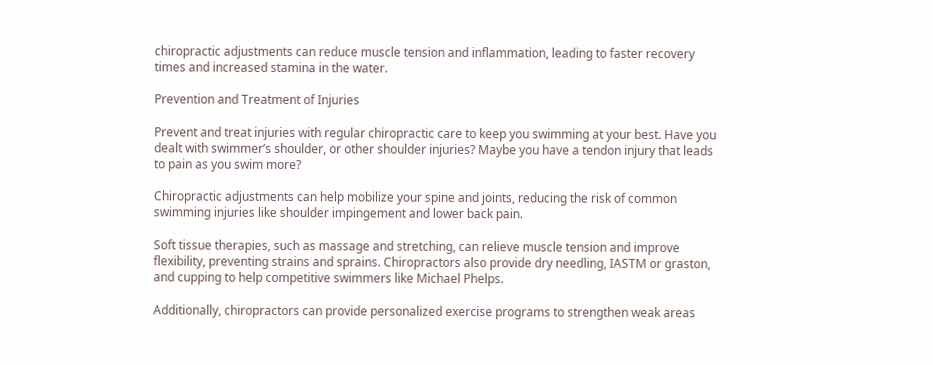chiropractic adjustments can reduce muscle tension and inflammation, leading to faster recovery times and increased stamina in the water.

Prevention and Treatment of Injuries

Prevent and treat injuries with regular chiropractic care to keep you swimming at your best. Have you dealt with swimmer’s shoulder, or other shoulder injuries? Maybe you have a tendon injury that leads to pain as you swim more?

Chiropractic adjustments can help mobilize your spine and joints, reducing the risk of common swimming injuries like shoulder impingement and lower back pain.

Soft tissue therapies, such as massage and stretching, can relieve muscle tension and improve flexibility, preventing strains and sprains. Chiropractors also provide dry needling, IASTM or graston, and cupping to help competitive swimmers like Michael Phelps.

Additionally, chiropractors can provide personalized exercise programs to strengthen weak areas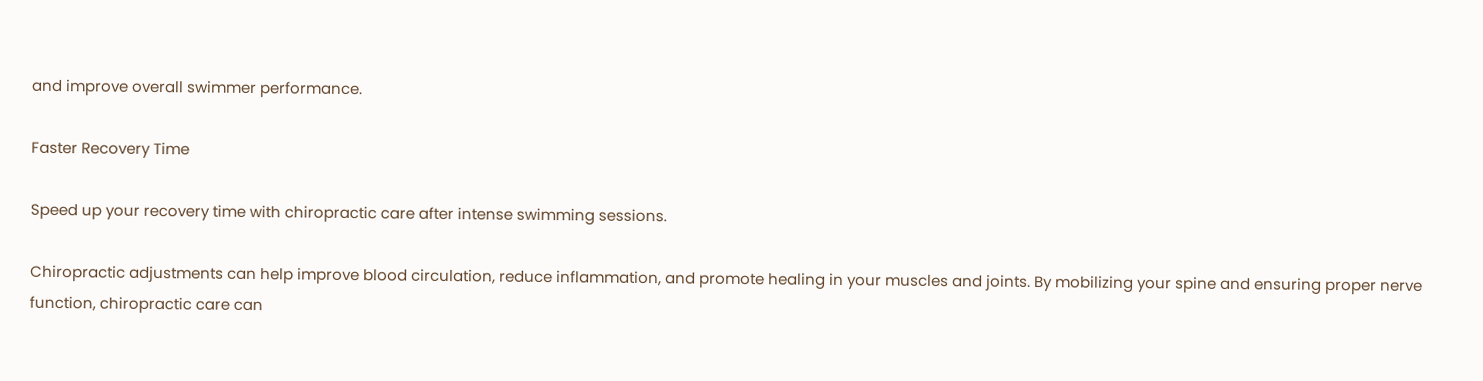and improve overall swimmer performance.

Faster Recovery Time

Speed up your recovery time with chiropractic care after intense swimming sessions.

Chiropractic adjustments can help improve blood circulation, reduce inflammation, and promote healing in your muscles and joints. By mobilizing your spine and ensuring proper nerve function, chiropractic care can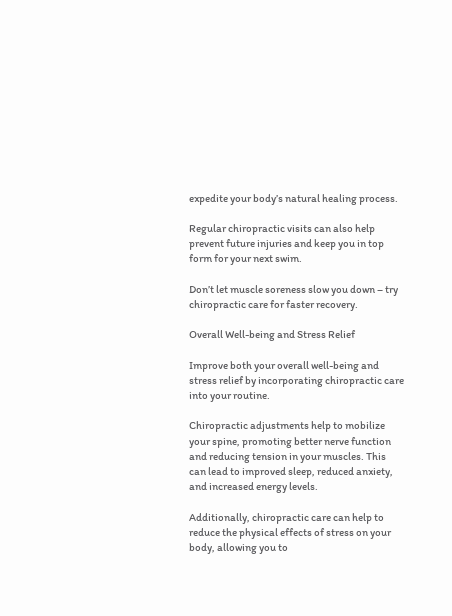expedite your body’s natural healing process.

Regular chiropractic visits can also help prevent future injuries and keep you in top form for your next swim.

Don’t let muscle soreness slow you down – try chiropractic care for faster recovery.

Overall Well-being and Stress Relief

Improve both your overall well-being and stress relief by incorporating chiropractic care into your routine.

Chiropractic adjustments help to mobilize your spine, promoting better nerve function and reducing tension in your muscles. This can lead to improved sleep, reduced anxiety, and increased energy levels.

Additionally, chiropractic care can help to reduce the physical effects of stress on your body, allowing you to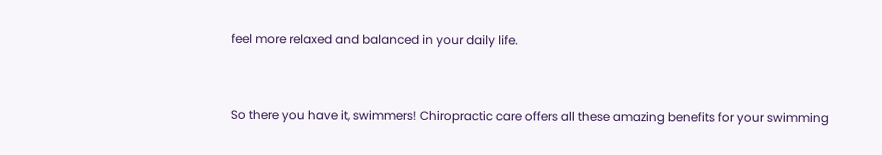feel more relaxed and balanced in your daily life.


So there you have it, swimmers! Chiropractic care offers all these amazing benefits for your swimming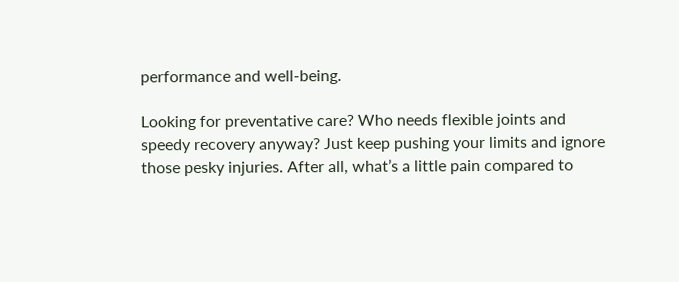performance and well-being.

Looking for preventative care? Who needs flexible joints and speedy recovery anyway? Just keep pushing your limits and ignore those pesky injuries. After all, what’s a little pain compared to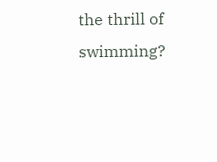the thrill of swimming?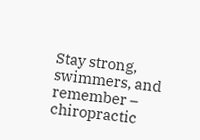Stay strong, swimmers, and remember – chiropractic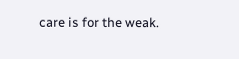care is for the weak.